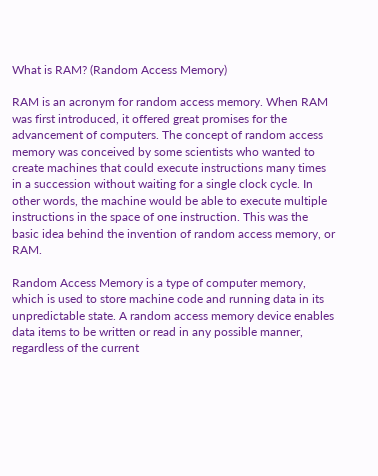What is RAM? (Random Access Memory)

RAM is an acronym for random access memory. When RAM was first introduced, it offered great promises for the advancement of computers. The concept of random access memory was conceived by some scientists who wanted to create machines that could execute instructions many times in a succession without waiting for a single clock cycle. In other words, the machine would be able to execute multiple instructions in the space of one instruction. This was the basic idea behind the invention of random access memory, or RAM.

Random Access Memory is a type of computer memory, which is used to store machine code and running data in its unpredictable state. A random access memory device enables data items to be written or read in any possible manner, regardless of the current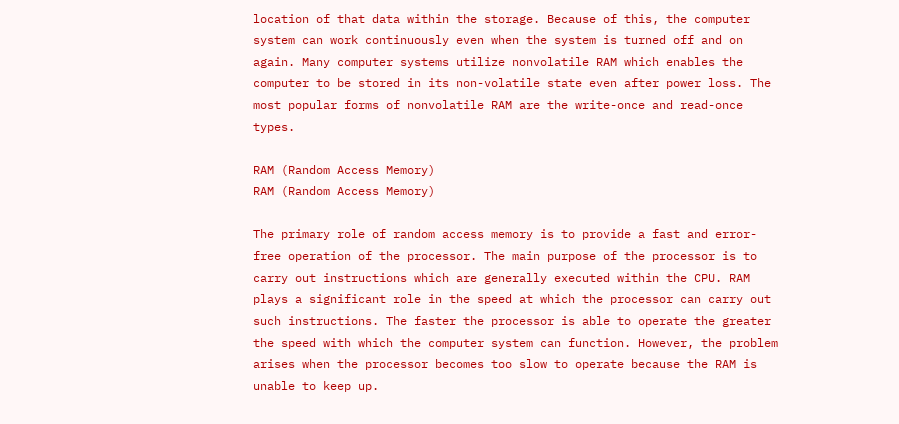location of that data within the storage. Because of this, the computer system can work continuously even when the system is turned off and on again. Many computer systems utilize nonvolatile RAM which enables the computer to be stored in its non-volatile state even after power loss. The most popular forms of nonvolatile RAM are the write-once and read-once types.

RAM (Random Access Memory)
RAM (Random Access Memory)

The primary role of random access memory is to provide a fast and error-free operation of the processor. The main purpose of the processor is to carry out instructions which are generally executed within the CPU. RAM plays a significant role in the speed at which the processor can carry out such instructions. The faster the processor is able to operate the greater the speed with which the computer system can function. However, the problem arises when the processor becomes too slow to operate because the RAM is unable to keep up.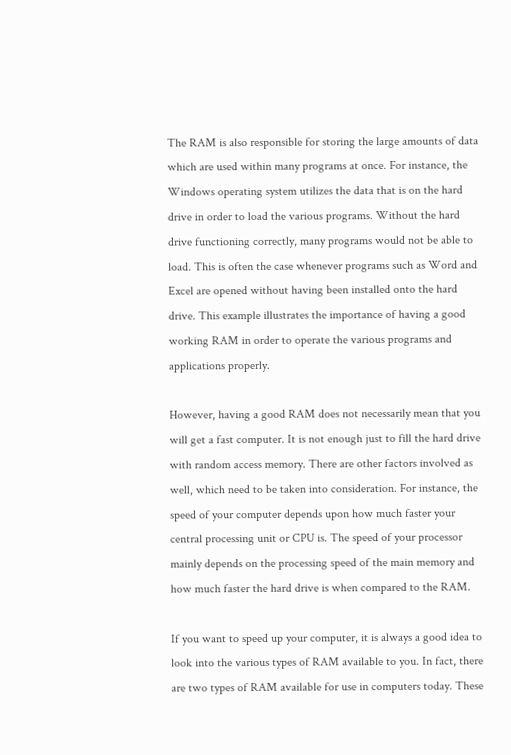The RAM is also responsible for storing the large amounts of data which are used within many programs at once. For instance, the Windows operating system utilizes the data that is on the hard drive in order to load the various programs. Without the hard drive functioning correctly, many programs would not be able to load. This is often the case whenever programs such as Word and Excel are opened without having been installed onto the hard drive. This example illustrates the importance of having a good working RAM in order to operate the various programs and applications properly.

However, having a good RAM does not necessarily mean that you will get a fast computer. It is not enough just to fill the hard drive with random access memory. There are other factors involved as well, which need to be taken into consideration. For instance, the speed of your computer depends upon how much faster your central processing unit or CPU is. The speed of your processor mainly depends on the processing speed of the main memory and how much faster the hard drive is when compared to the RAM.

If you want to speed up your computer, it is always a good idea to look into the various types of RAM available to you. In fact, there are two types of RAM available for use in computers today. These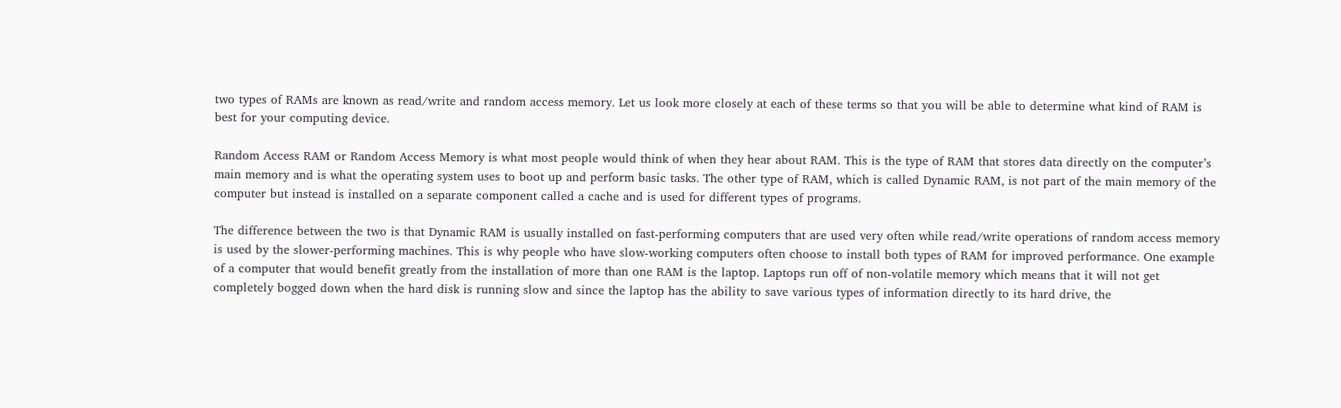two types of RAMs are known as read/write and random access memory. Let us look more closely at each of these terms so that you will be able to determine what kind of RAM is best for your computing device.

Random Access RAM or Random Access Memory is what most people would think of when they hear about RAM. This is the type of RAM that stores data directly on the computer’s main memory and is what the operating system uses to boot up and perform basic tasks. The other type of RAM, which is called Dynamic RAM, is not part of the main memory of the computer but instead is installed on a separate component called a cache and is used for different types of programs.

The difference between the two is that Dynamic RAM is usually installed on fast-performing computers that are used very often while read/write operations of random access memory is used by the slower-performing machines. This is why people who have slow-working computers often choose to install both types of RAM for improved performance. One example of a computer that would benefit greatly from the installation of more than one RAM is the laptop. Laptops run off of non-volatile memory which means that it will not get completely bogged down when the hard disk is running slow and since the laptop has the ability to save various types of information directly to its hard drive, the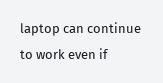laptop can continue to work even if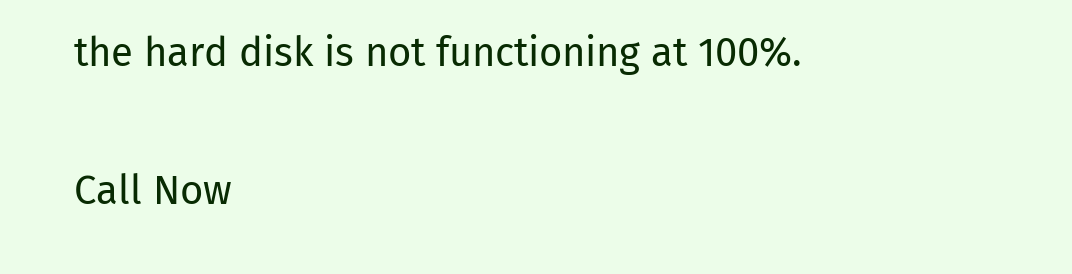the hard disk is not functioning at 100%.

Call Now